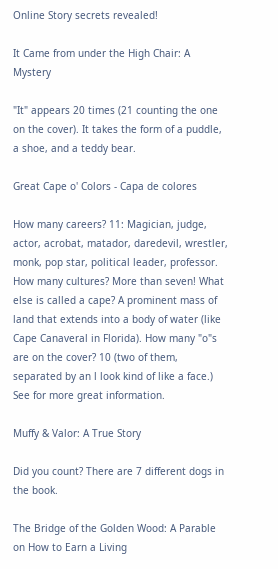Online Story secrets revealed!

It Came from under the High Chair: A Mystery

"It" appears 20 times (21 counting the one on the cover). It takes the form of a puddle, a shoe, and a teddy bear.

Great Cape o' Colors - Capa de colores

How many careers? 11: Magician, judge, actor, acrobat, matador, daredevil, wrestler, monk, pop star, political leader, professor. How many cultures? More than seven! What else is called a cape? A prominent mass of land that extends into a body of water (like Cape Canaveral in Florida). How many "o"s are on the cover? 10 (two of them, separated by an l look kind of like a face.) See for more great information.

Muffy & Valor: A True Story

Did you count? There are 7 different dogs in the book.

The Bridge of the Golden Wood: A Parable on How to Earn a Living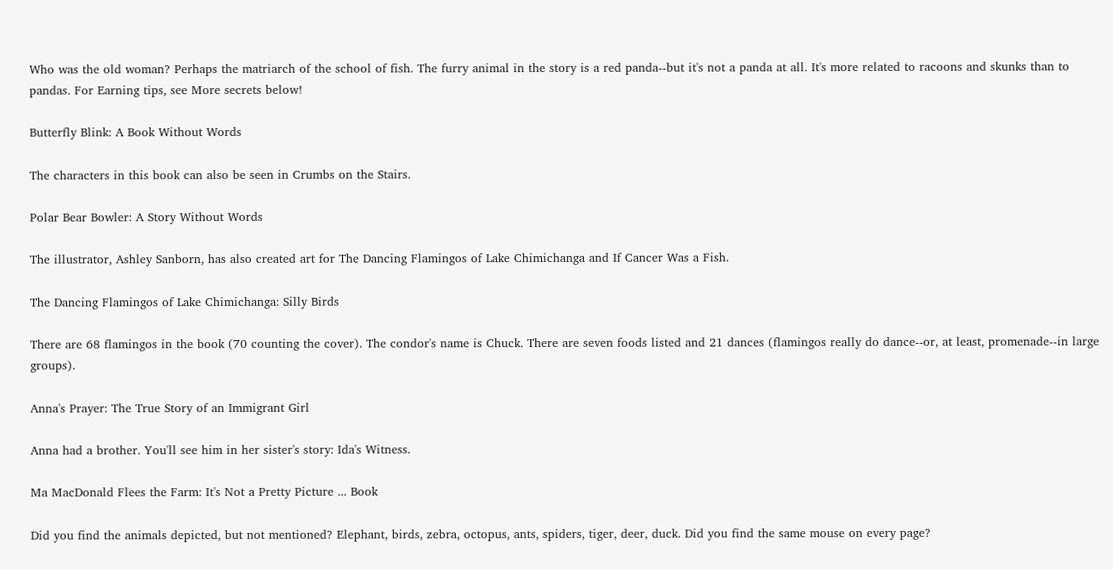Who was the old woman? Perhaps the matriarch of the school of fish. The furry animal in the story is a red panda--but it's not a panda at all. It's more related to racoons and skunks than to pandas. For Earning tips, see More secrets below!

Butterfly Blink: A Book Without Words

The characters in this book can also be seen in Crumbs on the Stairs.

Polar Bear Bowler: A Story Without Words

The illustrator, Ashley Sanborn, has also created art for The Dancing Flamingos of Lake Chimichanga and If Cancer Was a Fish.

The Dancing Flamingos of Lake Chimichanga: Silly Birds

There are 68 flamingos in the book (70 counting the cover). The condor's name is Chuck. There are seven foods listed and 21 dances (flamingos really do dance--or, at least, promenade--in large groups).

Anna's Prayer: The True Story of an Immigrant Girl

Anna had a brother. You'll see him in her sister's story: Ida's Witness.

Ma MacDonald Flees the Farm: It's Not a Pretty Picture ... Book

Did you find the animals depicted, but not mentioned? Elephant, birds, zebra, octopus, ants, spiders, tiger, deer, duck. Did you find the same mouse on every page?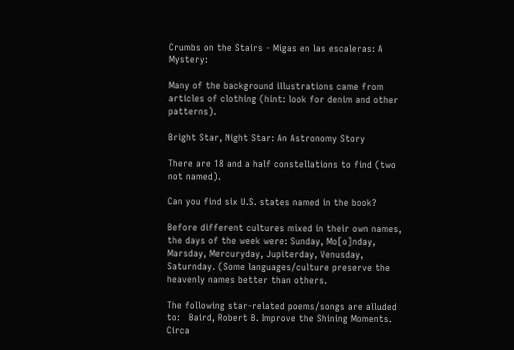Crumbs on the Stairs - Migas en las escaleras: A Mystery:

Many of the background illustrations came from articles of clothing (hint: look for denim and other patterns).

Bright Star, Night Star: An Astronomy Story

There are 18 and a half constellations to find (two not named).

Can you find six U.S. states named in the book?

Before different cultures mixed in their own names, the days of the week were: Sunday, Mo[o]nday, Marsday, Mercuryday, Jupiterday, Venusday, Saturnday. (Some languages/culture preserve the heavenly names better than others.

The following star-related poems/songs are alluded to:   Baird, Robert B. Improve the Shining Moments. Circa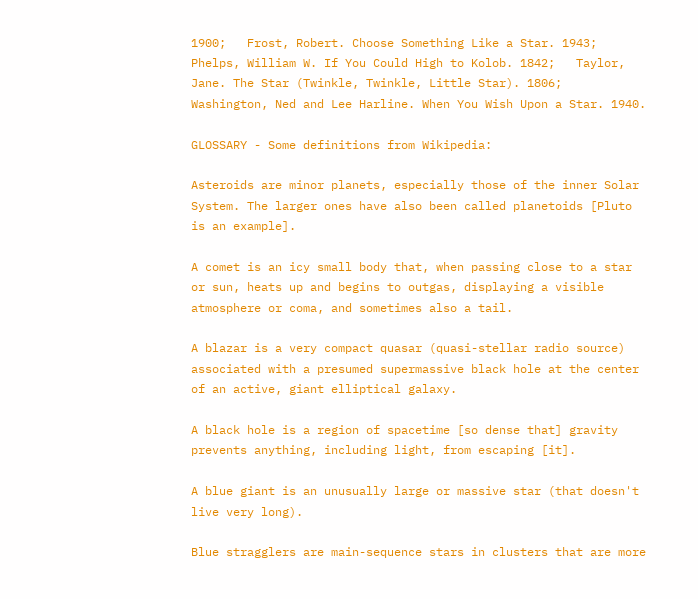1900;   Frost, Robert. Choose Something Like a Star. 1943;    Phelps, William W. If You Could High to Kolob. 1842;   Taylor, Jane. The Star (Twinkle, Twinkle, Little Star). 1806;   Washington, Ned and Lee Harline. When You Wish Upon a Star. 1940.

GLOSSARY - Some definitions from Wikipedia:

Asteroids are minor planets, especially those of the inner Solar System. The larger ones have also been called planetoids [Pluto is an example].

A comet is an icy small body that, when passing close to a star or sun, heats up and begins to outgas, displaying a visible atmosphere or coma, and sometimes also a tail.

A blazar is a very compact quasar (quasi-stellar radio source) associated with a presumed supermassive black hole at the center of an active, giant elliptical galaxy.

A black hole is a region of spacetime [so dense that] gravity prevents anything, including light, from escaping [it].

A blue giant is an unusually large or massive star (that doesn't live very long).

Blue stragglers are main-sequence stars in clusters that are more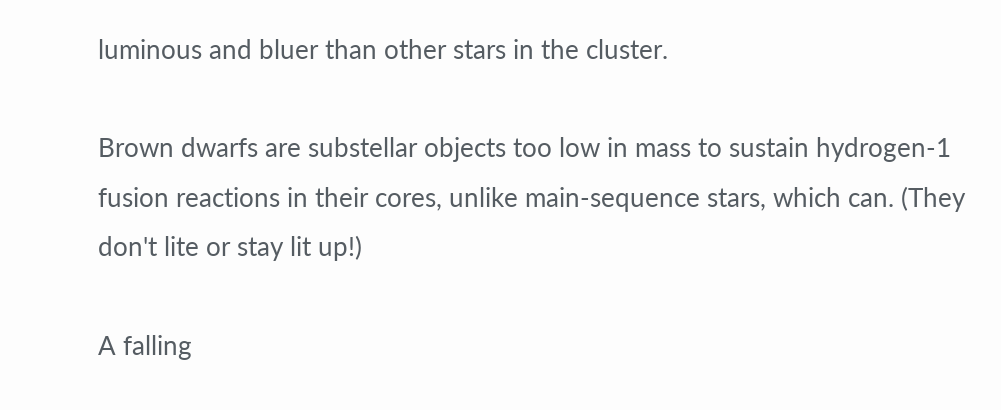luminous and bluer than other stars in the cluster.

Brown dwarfs are substellar objects too low in mass to sustain hydrogen-1 fusion reactions in their cores, unlike main-sequence stars, which can. (They don't lite or stay lit up!)

A falling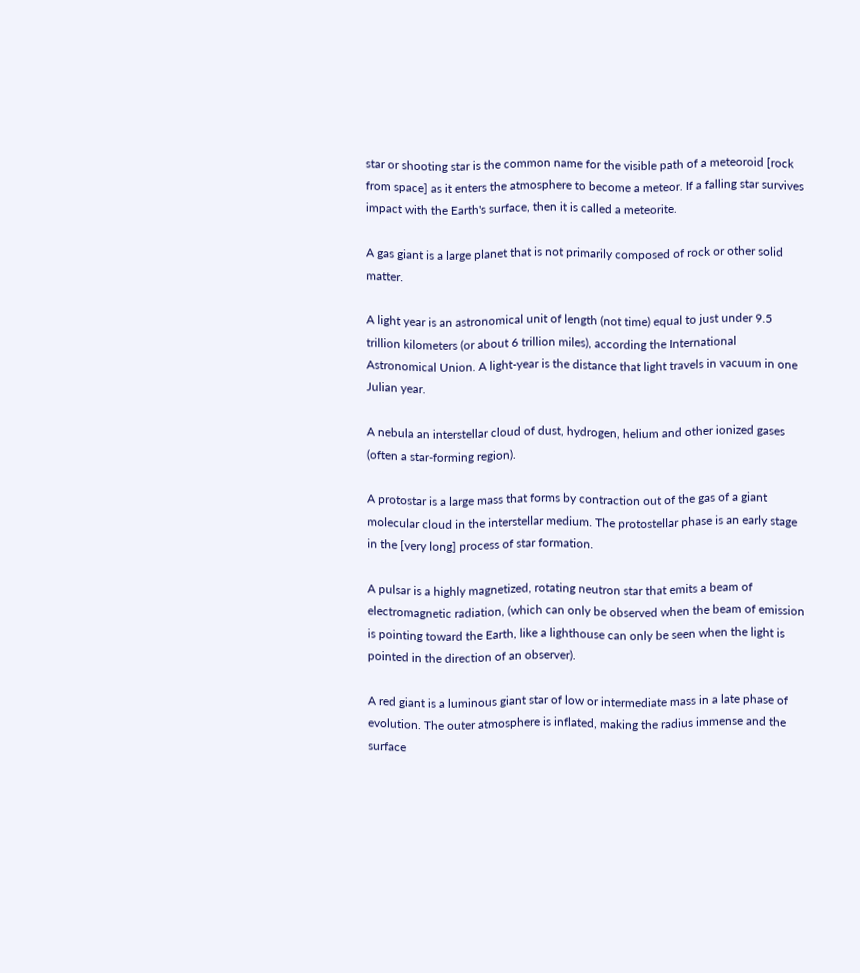star or shooting star is the common name for the visible path of a meteoroid [rock from space] as it enters the atmosphere to become a meteor. If a falling star survives impact with the Earth's surface, then it is called a meteorite.

A gas giant is a large planet that is not primarily composed of rock or other solid matter.

A light year is an astronomical unit of length (not time) equal to just under 9.5 trillion kilometers (or about 6 trillion miles), according the International Astronomical Union. A light-year is the distance that light travels in vacuum in one Julian year.

A nebula an interstellar cloud of dust, hydrogen, helium and other ionized gases (often a star-forming region).

A protostar is a large mass that forms by contraction out of the gas of a giant molecular cloud in the interstellar medium. The protostellar phase is an early stage in the [very long] process of star formation.

A pulsar is a highly magnetized, rotating neutron star that emits a beam of electromagnetic radiation, (which can only be observed when the beam of emission is pointing toward the Earth, like a lighthouse can only be seen when the light is pointed in the direction of an observer).

A red giant is a luminous giant star of low or intermediate mass in a late phase of evolution. The outer atmosphere is inflated, making the radius immense and the surface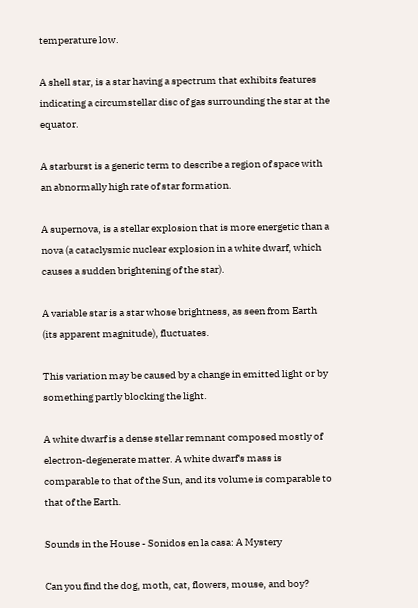temperature low.

A shell star, is a star having a spectrum that exhibits features indicating a circumstellar disc of gas surrounding the star at the equator.

A starburst is a generic term to describe a region of space with an abnormally high rate of star formation.

A supernova, is a stellar explosion that is more energetic than a nova (a cataclysmic nuclear explosion in a white dwarf, which causes a sudden brightening of the star).

A variable star is a star whose brightness, as seen from Earth (its apparent magnitude), fluctuates.

This variation may be caused by a change in emitted light or by something partly blocking the light.

A white dwarf is a dense stellar remnant composed mostly of electron-degenerate matter. A white dwarf's mass is comparable to that of the Sun, and its volume is comparable to that of the Earth.

Sounds in the House - Sonidos en la casa: A Mystery

Can you find the dog, moth, cat, flowers, mouse, and boy?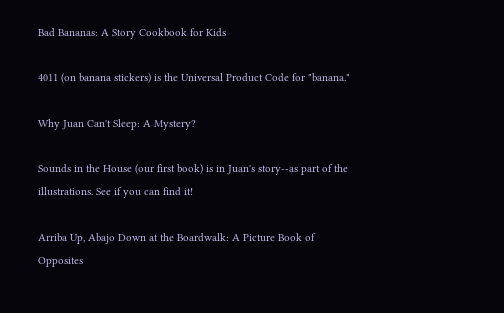Bad Bananas: A Story Cookbook for Kids

4011 (on banana stickers) is the Universal Product Code for "banana."

Why Juan Can't Sleep: A Mystery?

Sounds in the House (our first book) is in Juan's story--as part of the illustrations. See if you can find it!

Arriba Up, Abajo Down at the Boardwalk: A Picture Book of Opposites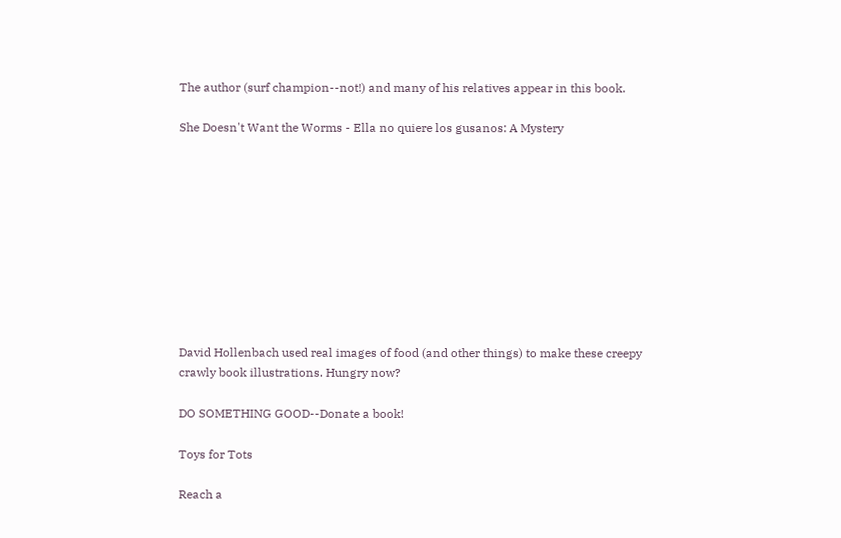The author (surf champion--not!) and many of his relatives appear in this book.

She Doesn't Want the Worms - Ella no quiere los gusanos: A Mystery










David Hollenbach used real images of food (and other things) to make these creepy crawly book illustrations. Hungry now?

DO SOMETHING GOOD--Donate a book!

Toys for Tots

Reach a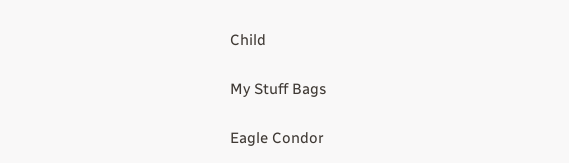Child

My Stuff Bags

Eagle Condor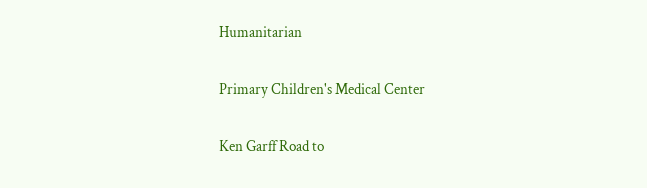Humanitarian

Primary Children's Medical Center

Ken Garff Road to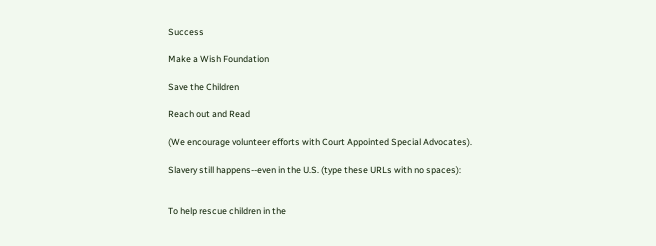Success

Make a Wish Foundation

Save the Children

Reach out and Read

(We encourage volunteer efforts with Court Appointed Special Advocates).

Slavery still happens--even in the U.S. (type these URLs with no spaces):


To help rescue children in the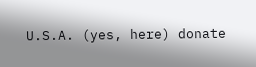U.S.A. (yes, here) donate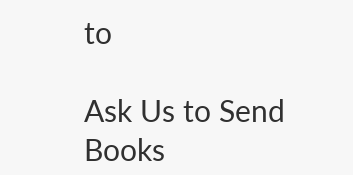to

Ask Us to Send Books